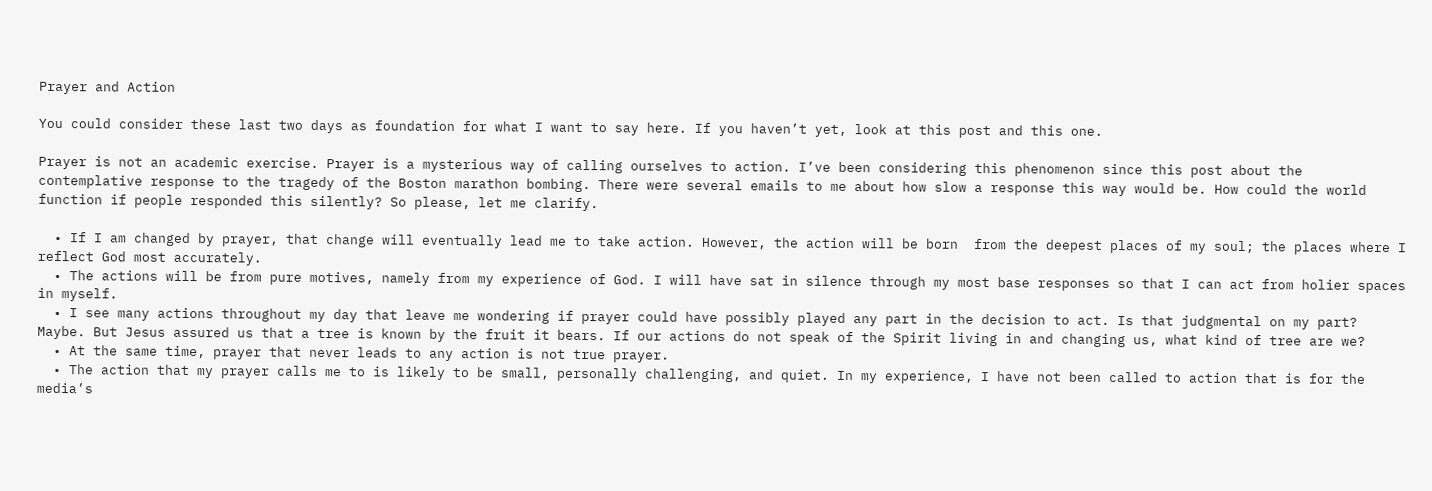Prayer and Action

You could consider these last two days as foundation for what I want to say here. If you haven’t yet, look at this post and this one.

Prayer is not an academic exercise. Prayer is a mysterious way of calling ourselves to action. I’ve been considering this phenomenon since this post about the contemplative response to the tragedy of the Boston marathon bombing. There were several emails to me about how slow a response this way would be. How could the world function if people responded this silently? So please, let me clarify.

  • If I am changed by prayer, that change will eventually lead me to take action. However, the action will be born  from the deepest places of my soul; the places where I reflect God most accurately.
  • The actions will be from pure motives, namely from my experience of God. I will have sat in silence through my most base responses so that I can act from holier spaces in myself.
  • I see many actions throughout my day that leave me wondering if prayer could have possibly played any part in the decision to act. Is that judgmental on my part? Maybe. But Jesus assured us that a tree is known by the fruit it bears. If our actions do not speak of the Spirit living in and changing us, what kind of tree are we?
  • At the same time, prayer that never leads to any action is not true prayer.
  • The action that my prayer calls me to is likely to be small, personally challenging, and quiet. In my experience, I have not been called to action that is for the media’s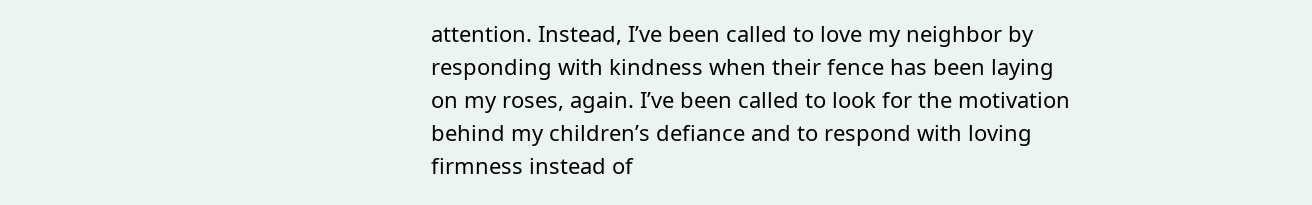attention. Instead, I’ve been called to love my neighbor by responding with kindness when their fence has been laying on my roses, again. I’ve been called to look for the motivation behind my children’s defiance and to respond with loving firmness instead of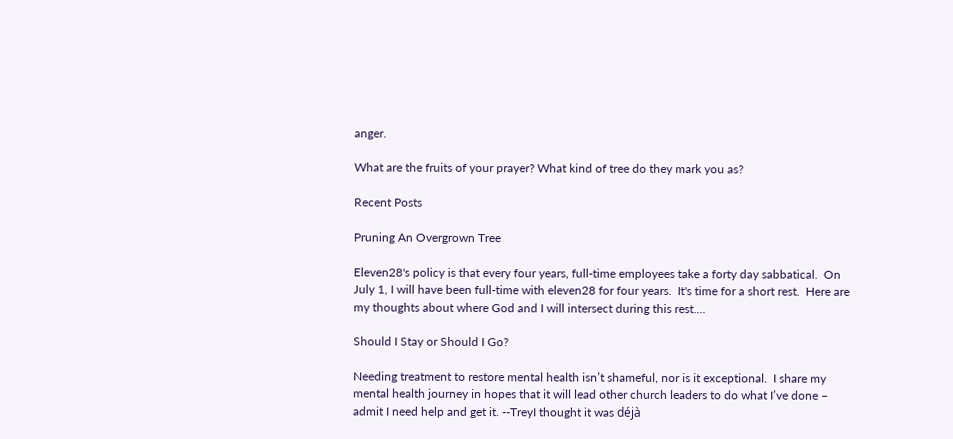anger.

What are the fruits of your prayer? What kind of tree do they mark you as?

Recent Posts

Pruning An Overgrown Tree

Eleven28's policy is that every four years, full-time employees take a forty day sabbatical.  On July 1, I will have been full-time with eleven28 for four years.  It's time for a short rest.  Here are my thoughts about where God and I will intersect during this rest....

Should I Stay or Should I Go?

Needing treatment to restore mental health isn’t shameful, nor is it exceptional.  I share my mental health journey in hopes that it will lead other church leaders to do what I’ve done – admit I need help and get it. --TreyI thought it was déjà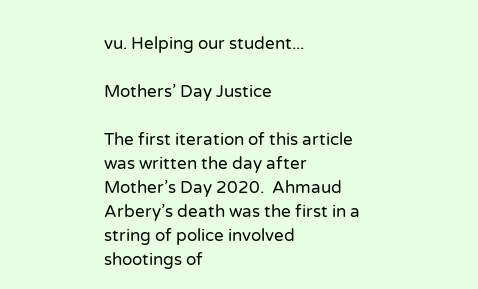vu. Helping our student...

Mothers’ Day Justice

The first iteration of this article was written the day after Mother’s Day 2020.  Ahmaud Arbery’s death was the first in a string of police involved shootings of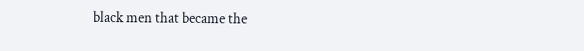black men that became the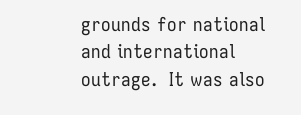grounds for national and international outrage.  It was also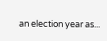an election year as...